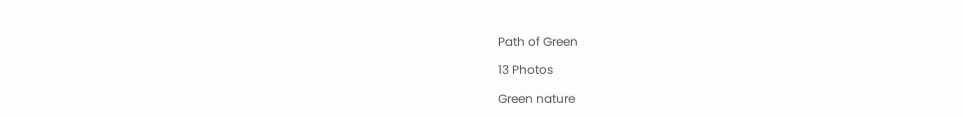Path of Green

13 Photos

Green nature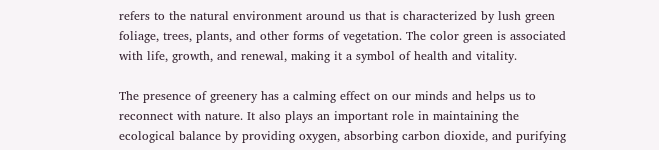refers to the natural environment around us that is characterized by lush green foliage, trees, plants, and other forms of vegetation. The color green is associated with life, growth, and renewal, making it a symbol of health and vitality.

The presence of greenery has a calming effect on our minds and helps us to reconnect with nature. It also plays an important role in maintaining the ecological balance by providing oxygen, absorbing carbon dioxide, and purifying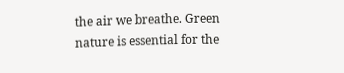the air we breathe. Green nature is essential for the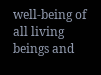well-being of all living beings and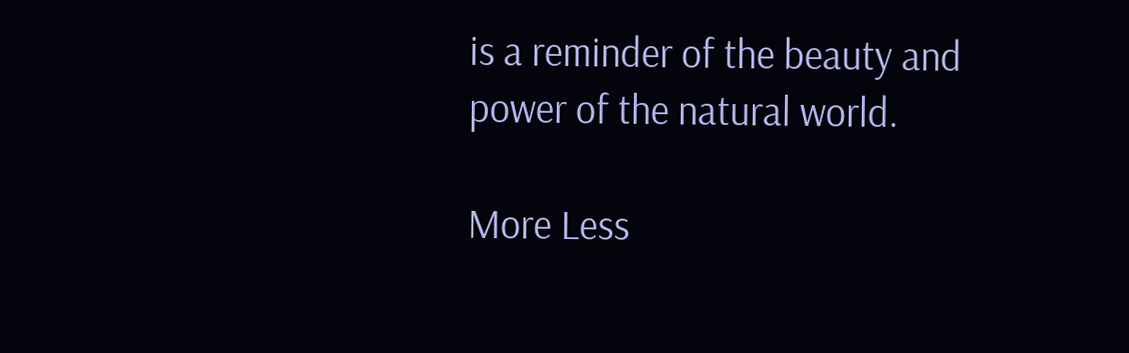is a reminder of the beauty and power of the natural world.

More Less